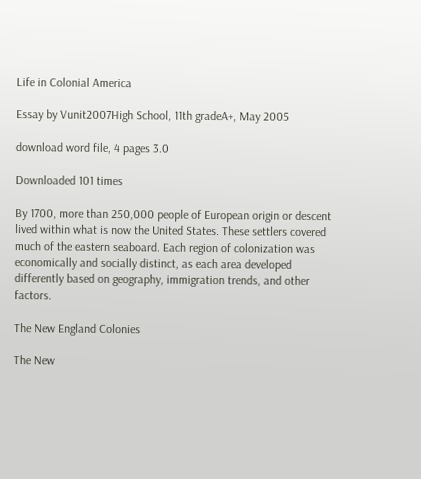Life in Colonial America

Essay by Vunit2007High School, 11th gradeA+, May 2005

download word file, 4 pages 3.0

Downloaded 101 times

By 1700, more than 250,000 people of European origin or descent lived within what is now the United States. These settlers covered much of the eastern seaboard. Each region of colonization was economically and socially distinct, as each area developed differently based on geography, immigration trends, and other factors.

The New England Colonies

The New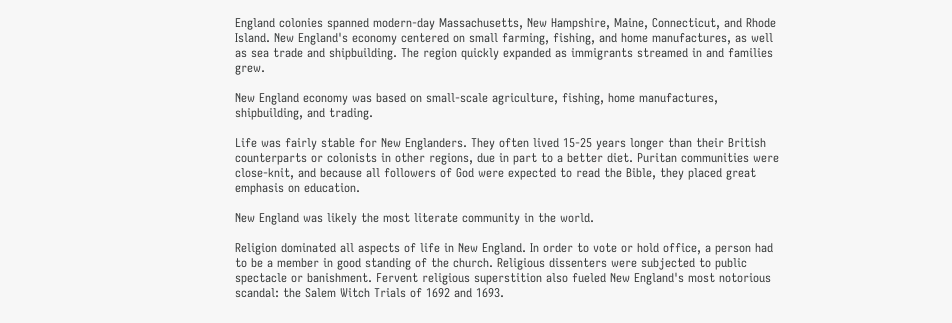England colonies spanned modern-day Massachusetts, New Hampshire, Maine, Connecticut, and Rhode Island. New England's economy centered on small farming, fishing, and home manufactures, as well as sea trade and shipbuilding. The region quickly expanded as immigrants streamed in and families grew.

New England economy was based on small-scale agriculture, fishing, home manufactures, shipbuilding, and trading.

Life was fairly stable for New Englanders. They often lived 15-25 years longer than their British counterparts or colonists in other regions, due in part to a better diet. Puritan communities were close-knit, and because all followers of God were expected to read the Bible, they placed great emphasis on education.

New England was likely the most literate community in the world.

Religion dominated all aspects of life in New England. In order to vote or hold office, a person had to be a member in good standing of the church. Religious dissenters were subjected to public spectacle or banishment. Fervent religious superstition also fueled New England's most notorious scandal: the Salem Witch Trials of 1692 and 1693.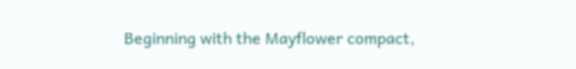Beginning with the Mayflower compact,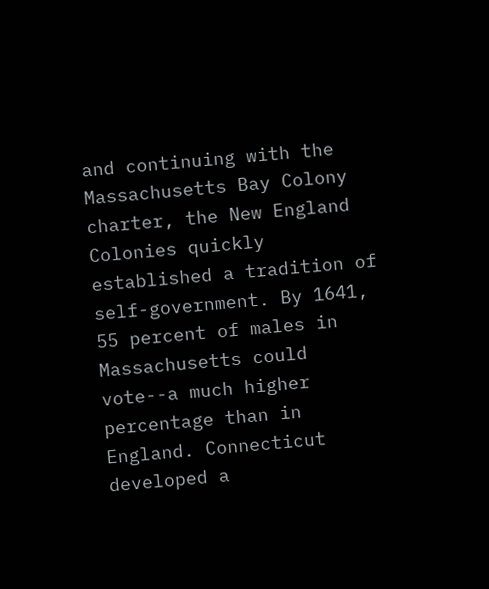and continuing with the Massachusetts Bay Colony charter, the New England Colonies quickly established a tradition of self-government. By 1641, 55 percent of males in Massachusetts could vote--a much higher percentage than in England. Connecticut developed a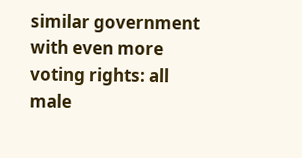similar government with even more voting rights: all male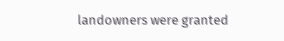landowners were granted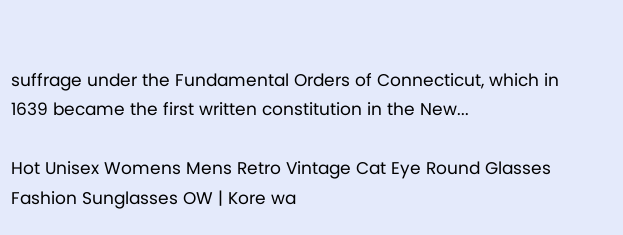suffrage under the Fundamental Orders of Connecticut, which in 1639 became the first written constitution in the New...

Hot Unisex Womens Mens Retro Vintage Cat Eye Round Glasses Fashion Sunglasses OW | Kore wa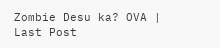Zombie Desu ka? OVA | Last Post